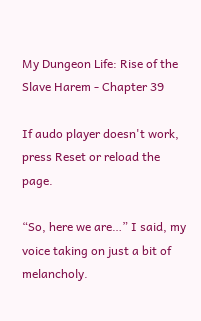My Dungeon Life: Rise of the Slave Harem - Chapter 39

If audo player doesn't work, press Reset or reload the page.

“So, here we are…” I said, my voice taking on just a bit of melancholy.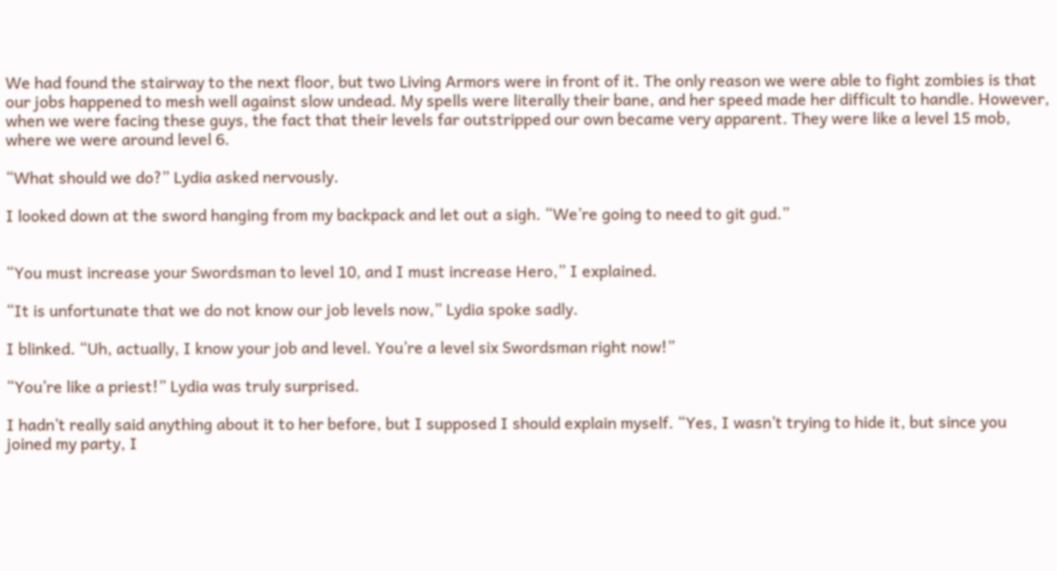We had found the stairway to the next floor, but two Living Armors were in front of it. The only reason we were able to fight zombies is that our jobs happened to mesh well against slow undead. My spells were literally their bane, and her speed made her difficult to handle. However, when we were facing these guys, the fact that their levels far outstripped our own became very apparent. They were like a level 15 mob, where we were around level 6.

“What should we do?” Lydia asked nervously.

I looked down at the sword hanging from my backpack and let out a sigh. “We’re going to need to git gud.”


“You must increase your Swordsman to level 10, and I must increase Hero,” I explained.

“It is unfortunate that we do not know our job levels now,” Lydia spoke sadly.

I blinked. “Uh, actually, I know your job and level. You’re a level six Swordsman right now!”

“You’re like a priest!” Lydia was truly surprised.

I hadn’t really said anything about it to her before, but I supposed I should explain myself. “Yes, I wasn’t trying to hide it, but since you joined my party, I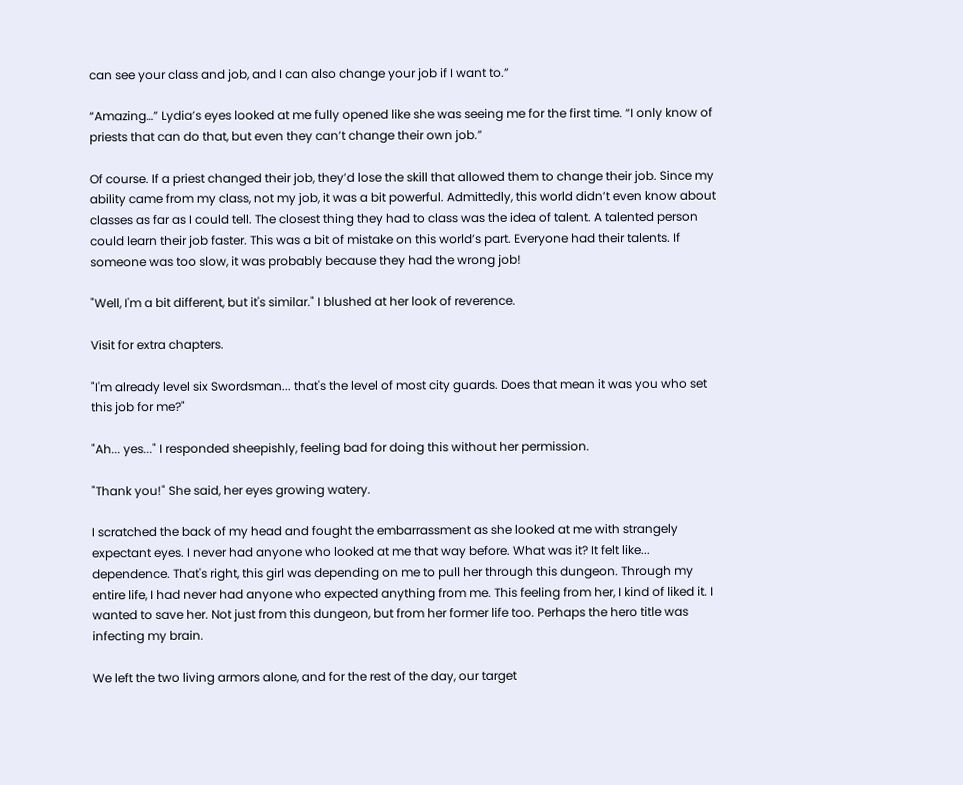can see your class and job, and I can also change your job if I want to.”

“Amazing…” Lydia’s eyes looked at me fully opened like she was seeing me for the first time. “I only know of priests that can do that, but even they can’t change their own job.”

Of course. If a priest changed their job, they’d lose the skill that allowed them to change their job. Since my ability came from my class, not my job, it was a bit powerful. Admittedly, this world didn’t even know about classes as far as I could tell. The closest thing they had to class was the idea of talent. A talented person could learn their job faster. This was a bit of mistake on this world’s part. Everyone had their talents. If someone was too slow, it was probably because they had the wrong job!

"Well, I'm a bit different, but it's similar." I blushed at her look of reverence.

Visit for extra chapters.

"I'm already level six Swordsman... that's the level of most city guards. Does that mean it was you who set this job for me?"

"Ah... yes..." I responded sheepishly, feeling bad for doing this without her permission.

"Thank you!" She said, her eyes growing watery.

I scratched the back of my head and fought the embarrassment as she looked at me with strangely expectant eyes. I never had anyone who looked at me that way before. What was it? It felt like... dependence. That's right, this girl was depending on me to pull her through this dungeon. Through my entire life, I had never had anyone who expected anything from me. This feeling from her, I kind of liked it. I wanted to save her. Not just from this dungeon, but from her former life too. Perhaps the hero title was infecting my brain.

We left the two living armors alone, and for the rest of the day, our target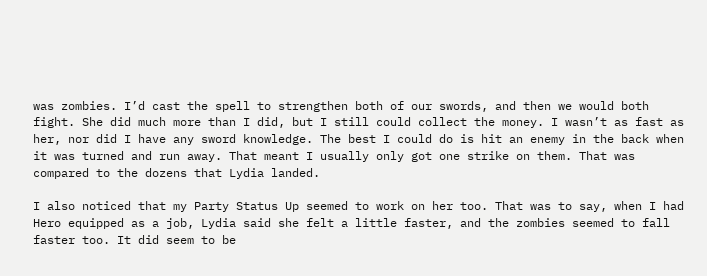was zombies. I’d cast the spell to strengthen both of our swords, and then we would both fight. She did much more than I did, but I still could collect the money. I wasn’t as fast as her, nor did I have any sword knowledge. The best I could do is hit an enemy in the back when it was turned and run away. That meant I usually only got one strike on them. That was compared to the dozens that Lydia landed.

I also noticed that my Party Status Up seemed to work on her too. That was to say, when I had Hero equipped as a job, Lydia said she felt a little faster, and the zombies seemed to fall faster too. It did seem to be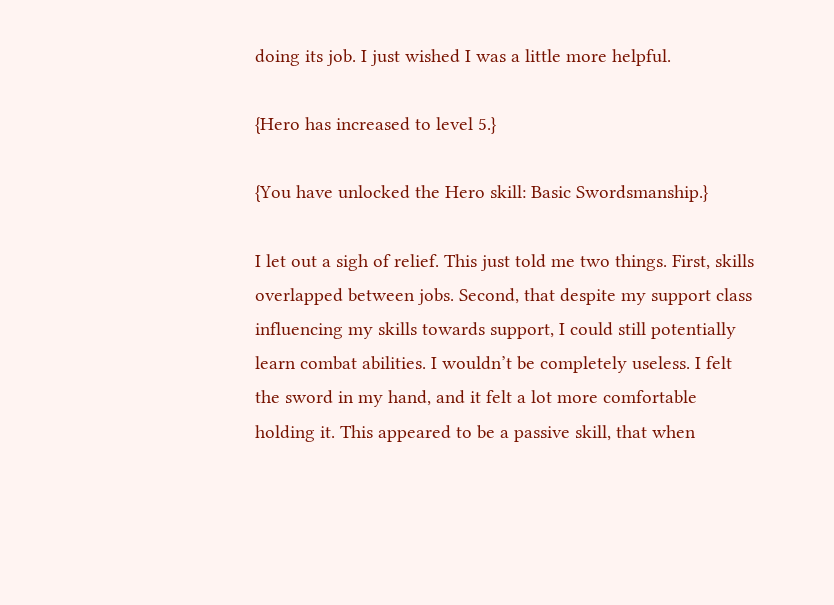doing its job. I just wished I was a little more helpful.

{Hero has increased to level 5.}

{You have unlocked the Hero skill: Basic Swordsmanship.}

I let out a sigh of relief. This just told me two things. First, skills overlapped between jobs. Second, that despite my support class influencing my skills towards support, I could still potentially learn combat abilities. I wouldn’t be completely useless. I felt the sword in my hand, and it felt a lot more comfortable holding it. This appeared to be a passive skill, that when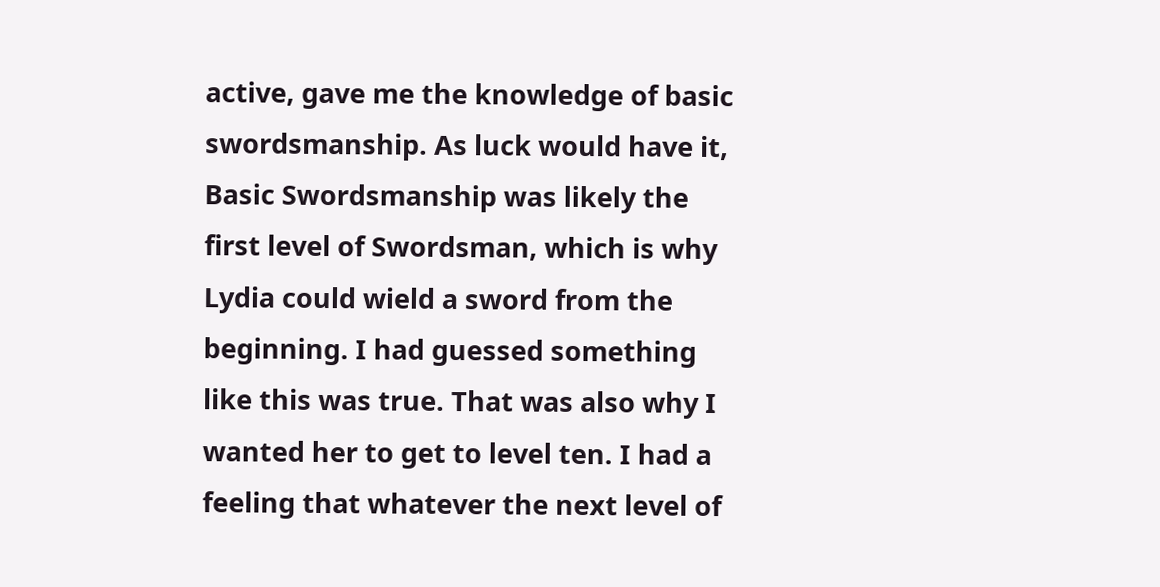active, gave me the knowledge of basic swordsmanship. As luck would have it, Basic Swordsmanship was likely the first level of Swordsman, which is why Lydia could wield a sword from the beginning. I had guessed something like this was true. That was also why I wanted her to get to level ten. I had a feeling that whatever the next level of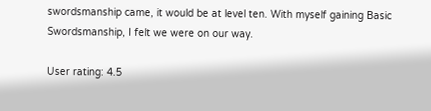swordsmanship came, it would be at level ten. With myself gaining Basic Swordsmanship, I felt we were on our way.

User rating: 4.5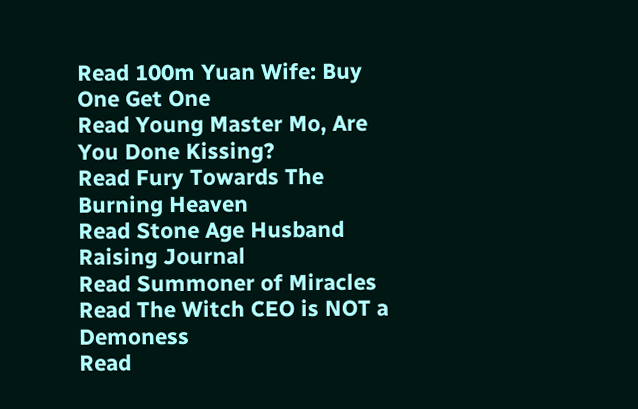Read 100m Yuan Wife: Buy One Get One
Read Young Master Mo, Are You Done Kissing?
Read Fury Towards The Burning Heaven
Read Stone Age Husband Raising Journal
Read Summoner of Miracles
Read The Witch CEO is NOT a Demoness
Read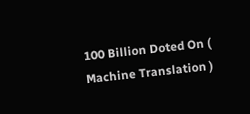100 Billion Doted On ( Machine Translation )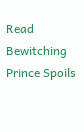Read Bewitching Prince Spoils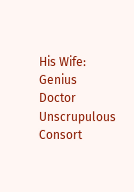His Wife: Genius Doctor Unscrupulous Consort